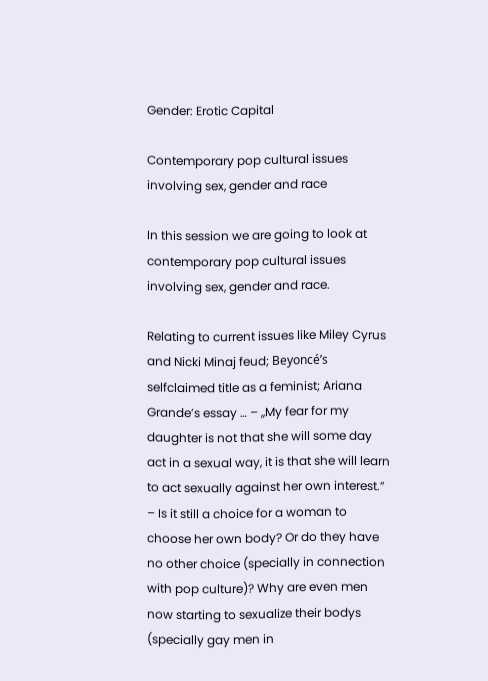Gender: Erotic Capital

Contemporary pop cultural issues involving sex, gender and race

In this session we are going to look at contemporary pop cultural issues involving sex, gender and race.

Relating to current issues like Miley Cyrus and Nicki Minaj feud; Beyoncé’s selfclaimed title as a feminist; Ariana Grande’s essay … – ,,My fear for my daughter is not that she will some day act in a sexual way, it is that she will learn to act sexually against her own interest.” – Is it still a choice for a woman to choose her own body? Or do they have no other choice (specially in connection with pop culture)? Why are even men now starting to sexualize their bodys (specially gay men in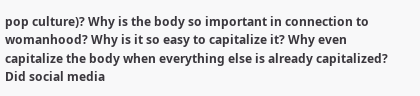pop culture)? Why is the body so important in connection to womanhood? Why is it so easy to capitalize it? Why even capitalize the body when everything else is already capitalized? Did social media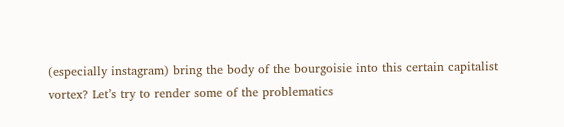(especially instagram) bring the body of the bourgoisie into this certain capitalist vortex? Let’s try to render some of the problematics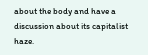about the body and have a discussion about its capitalist haze.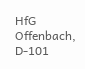HfG Offenbach, D-101